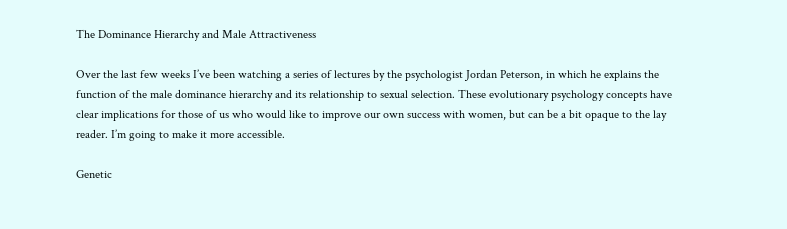The Dominance Hierarchy and Male Attractiveness

Over the last few weeks I’ve been watching a series of lectures by the psychologist Jordan Peterson, in which he explains the function of the male dominance hierarchy and its relationship to sexual selection. These evolutionary psychology concepts have clear implications for those of us who would like to improve our own success with women, but can be a bit opaque to the lay reader. I’m going to make it more accessible.

Genetic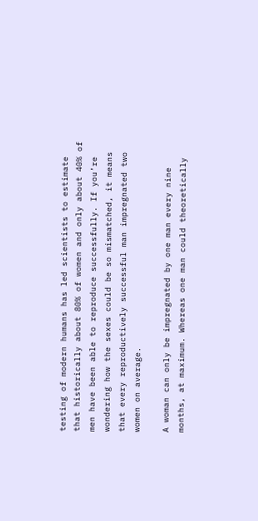testing of modern humans has led scientists to estimate that historically about 80% of women and only about 40% of men have been able to reproduce successfully. If you’re wondering how the sexes could be so mismatched, it means that every reproductively successful man impregnated two women on average.

A woman can only be impregnated by one man every nine months, at maximum. Whereas one man could theoretically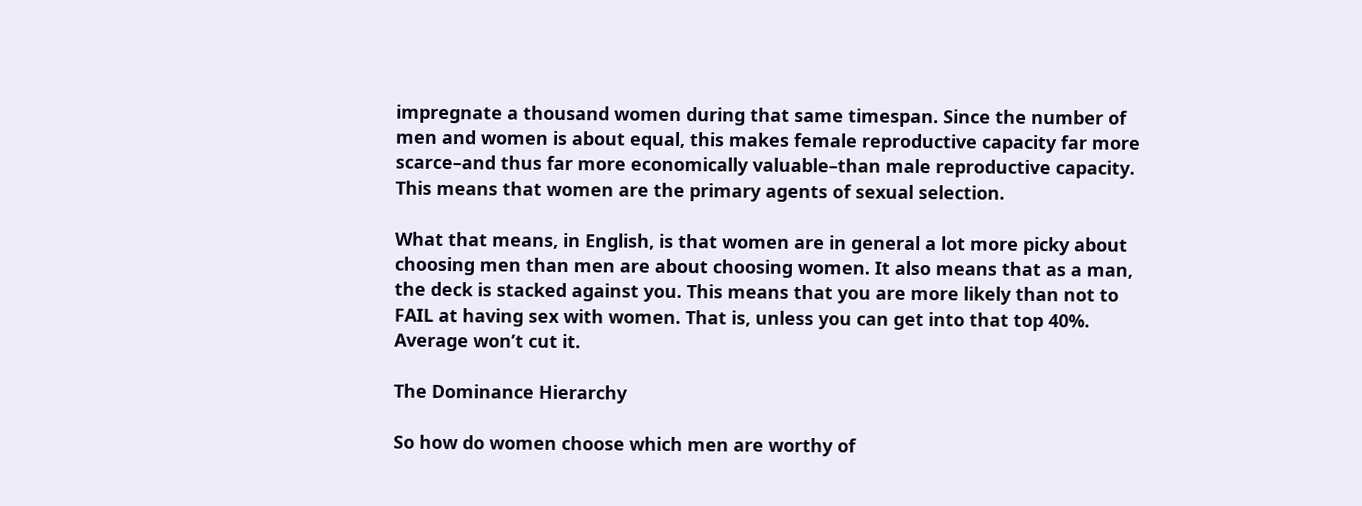impregnate a thousand women during that same timespan. Since the number of men and women is about equal, this makes female reproductive capacity far more scarce–and thus far more economically valuable–than male reproductive capacity. This means that women are the primary agents of sexual selection.

What that means, in English, is that women are in general a lot more picky about choosing men than men are about choosing women. It also means that as a man, the deck is stacked against you. This means that you are more likely than not to FAIL at having sex with women. That is, unless you can get into that top 40%. Average won’t cut it.

The Dominance Hierarchy

So how do women choose which men are worthy of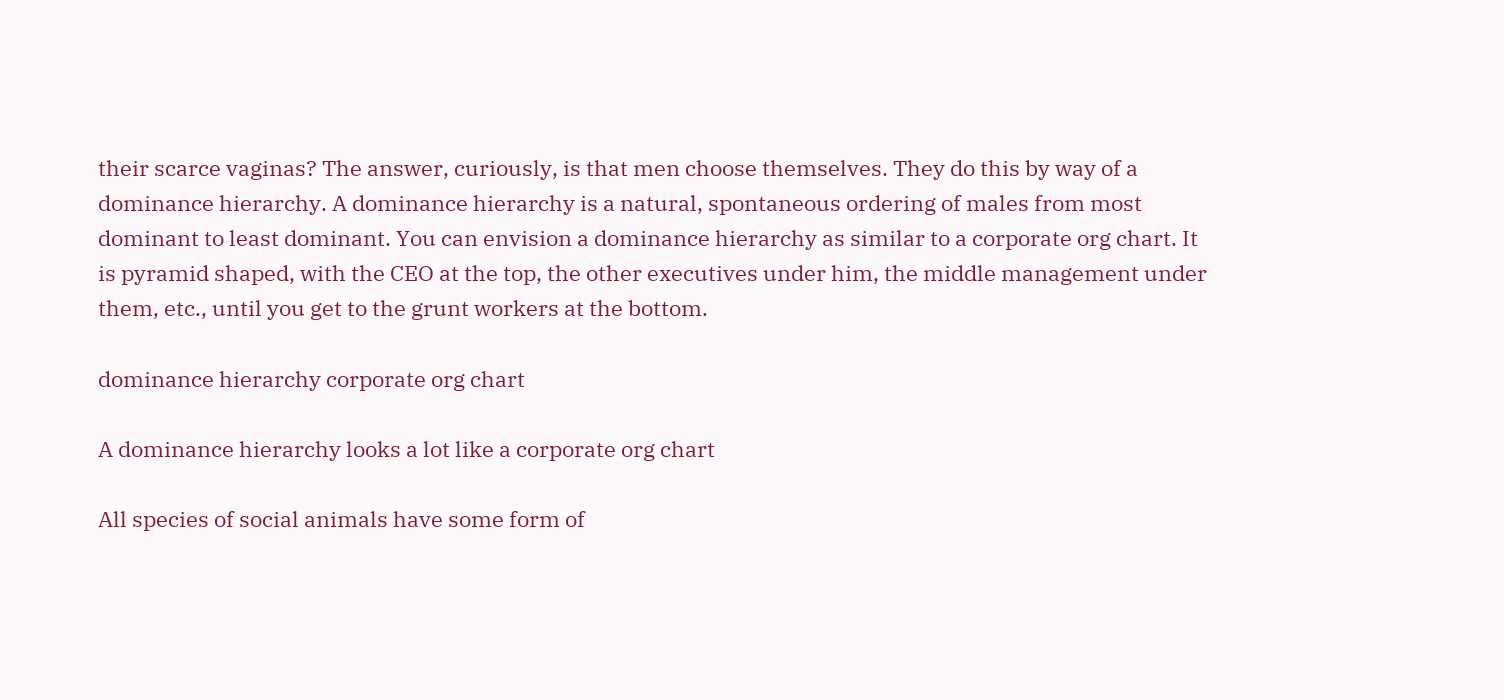their scarce vaginas? The answer, curiously, is that men choose themselves. They do this by way of a dominance hierarchy. A dominance hierarchy is a natural, spontaneous ordering of males from most dominant to least dominant. You can envision a dominance hierarchy as similar to a corporate org chart. It is pyramid shaped, with the CEO at the top, the other executives under him, the middle management under them, etc., until you get to the grunt workers at the bottom.

dominance hierarchy corporate org chart

A dominance hierarchy looks a lot like a corporate org chart

All species of social animals have some form of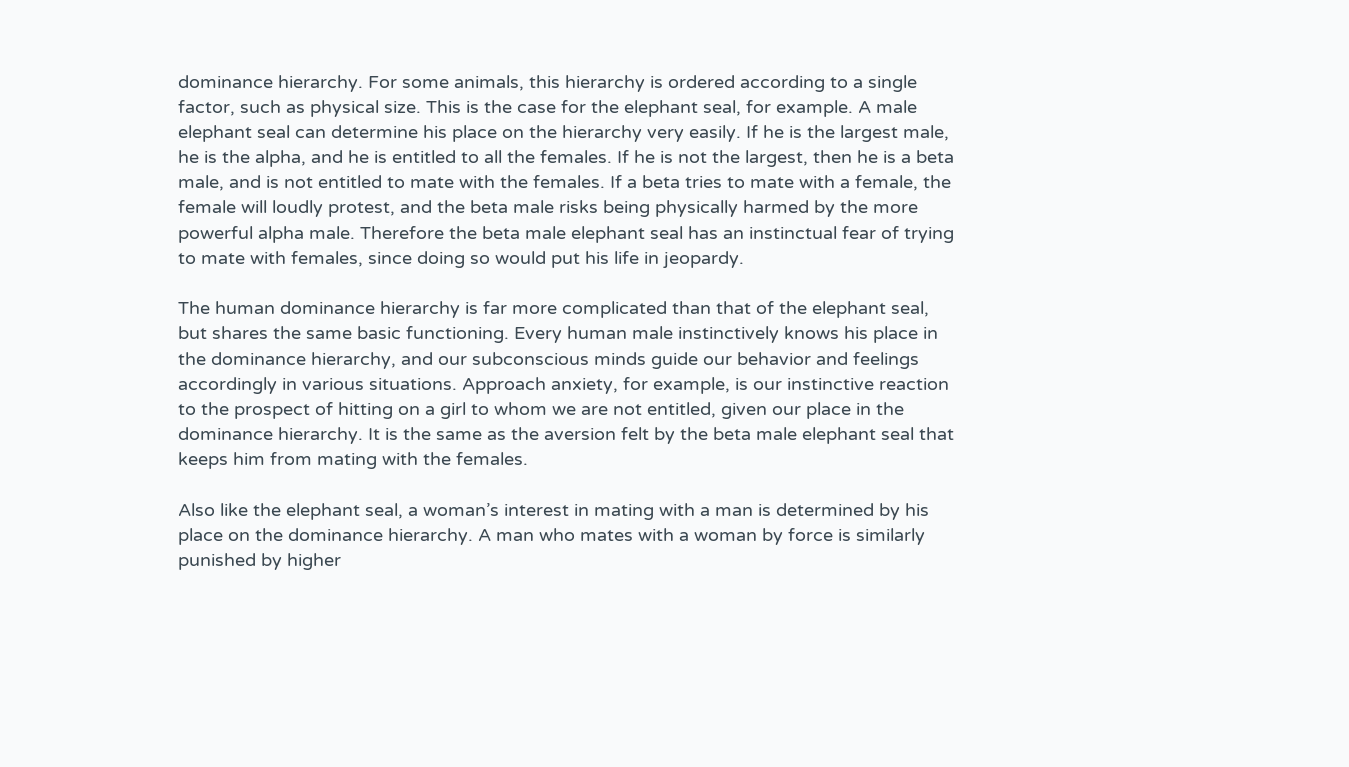dominance hierarchy. For some animals, this hierarchy is ordered according to a single factor, such as physical size. This is the case for the elephant seal, for example. A male elephant seal can determine his place on the hierarchy very easily. If he is the largest male, he is the alpha, and he is entitled to all the females. If he is not the largest, then he is a beta male, and is not entitled to mate with the females. If a beta tries to mate with a female, the female will loudly protest, and the beta male risks being physically harmed by the more powerful alpha male. Therefore the beta male elephant seal has an instinctual fear of trying to mate with females, since doing so would put his life in jeopardy.

The human dominance hierarchy is far more complicated than that of the elephant seal, but shares the same basic functioning. Every human male instinctively knows his place in the dominance hierarchy, and our subconscious minds guide our behavior and feelings accordingly in various situations. Approach anxiety, for example, is our instinctive reaction to the prospect of hitting on a girl to whom we are not entitled, given our place in the dominance hierarchy. It is the same as the aversion felt by the beta male elephant seal that keeps him from mating with the females.

Also like the elephant seal, a woman’s interest in mating with a man is determined by his place on the dominance hierarchy. A man who mates with a woman by force is similarly punished by higher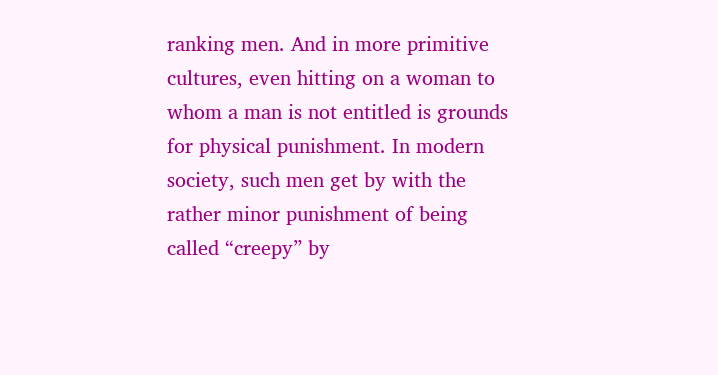ranking men. And in more primitive cultures, even hitting on a woman to whom a man is not entitled is grounds for physical punishment. In modern society, such men get by with the rather minor punishment of being called “creepy” by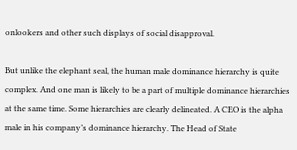onlookers and other such displays of social disapproval.

But unlike the elephant seal, the human male dominance hierarchy is quite complex. And one man is likely to be a part of multiple dominance hierarchies at the same time. Some hierarchies are clearly delineated. A CEO is the alpha male in his company’s dominance hierarchy. The Head of State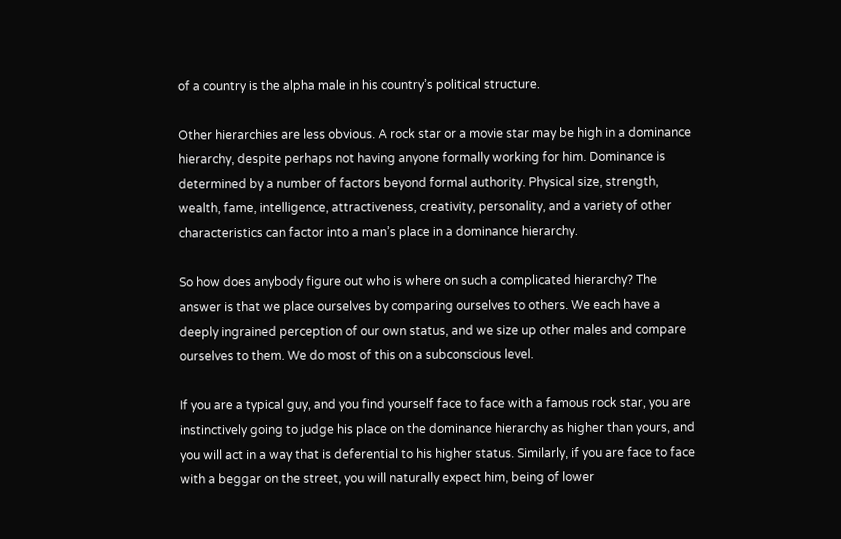of a country is the alpha male in his country’s political structure.

Other hierarchies are less obvious. A rock star or a movie star may be high in a dominance hierarchy, despite perhaps not having anyone formally working for him. Dominance is determined by a number of factors beyond formal authority. Physical size, strength, wealth, fame, intelligence, attractiveness, creativity, personality, and a variety of other characteristics can factor into a man’s place in a dominance hierarchy.

So how does anybody figure out who is where on such a complicated hierarchy? The answer is that we place ourselves by comparing ourselves to others. We each have a deeply ingrained perception of our own status, and we size up other males and compare ourselves to them. We do most of this on a subconscious level.

If you are a typical guy, and you find yourself face to face with a famous rock star, you are instinctively going to judge his place on the dominance hierarchy as higher than yours, and you will act in a way that is deferential to his higher status. Similarly, if you are face to face with a beggar on the street, you will naturally expect him, being of lower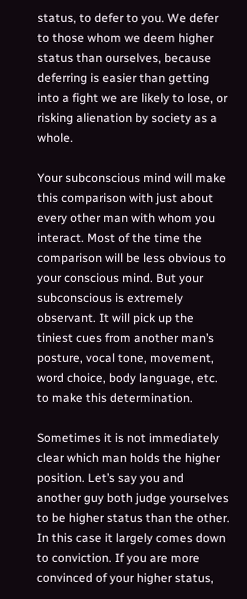status, to defer to you. We defer to those whom we deem higher status than ourselves, because deferring is easier than getting into a fight we are likely to lose, or risking alienation by society as a whole.

Your subconscious mind will make this comparison with just about every other man with whom you interact. Most of the time the comparison will be less obvious to your conscious mind. But your subconscious is extremely observant. It will pick up the tiniest cues from another man’s posture, vocal tone, movement, word choice, body language, etc. to make this determination.

Sometimes it is not immediately clear which man holds the higher position. Let’s say you and another guy both judge yourselves to be higher status than the other. In this case it largely comes down to conviction. If you are more convinced of your higher status,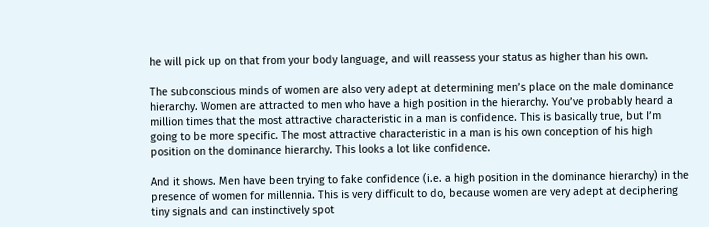he will pick up on that from your body language, and will reassess your status as higher than his own.

The subconscious minds of women are also very adept at determining men’s place on the male dominance hierarchy. Women are attracted to men who have a high position in the hierarchy. You’ve probably heard a million times that the most attractive characteristic in a man is confidence. This is basically true, but I’m going to be more specific. The most attractive characteristic in a man is his own conception of his high position on the dominance hierarchy. This looks a lot like confidence.

And it shows. Men have been trying to fake confidence (i.e. a high position in the dominance hierarchy) in the presence of women for millennia. This is very difficult to do, because women are very adept at deciphering tiny signals and can instinctively spot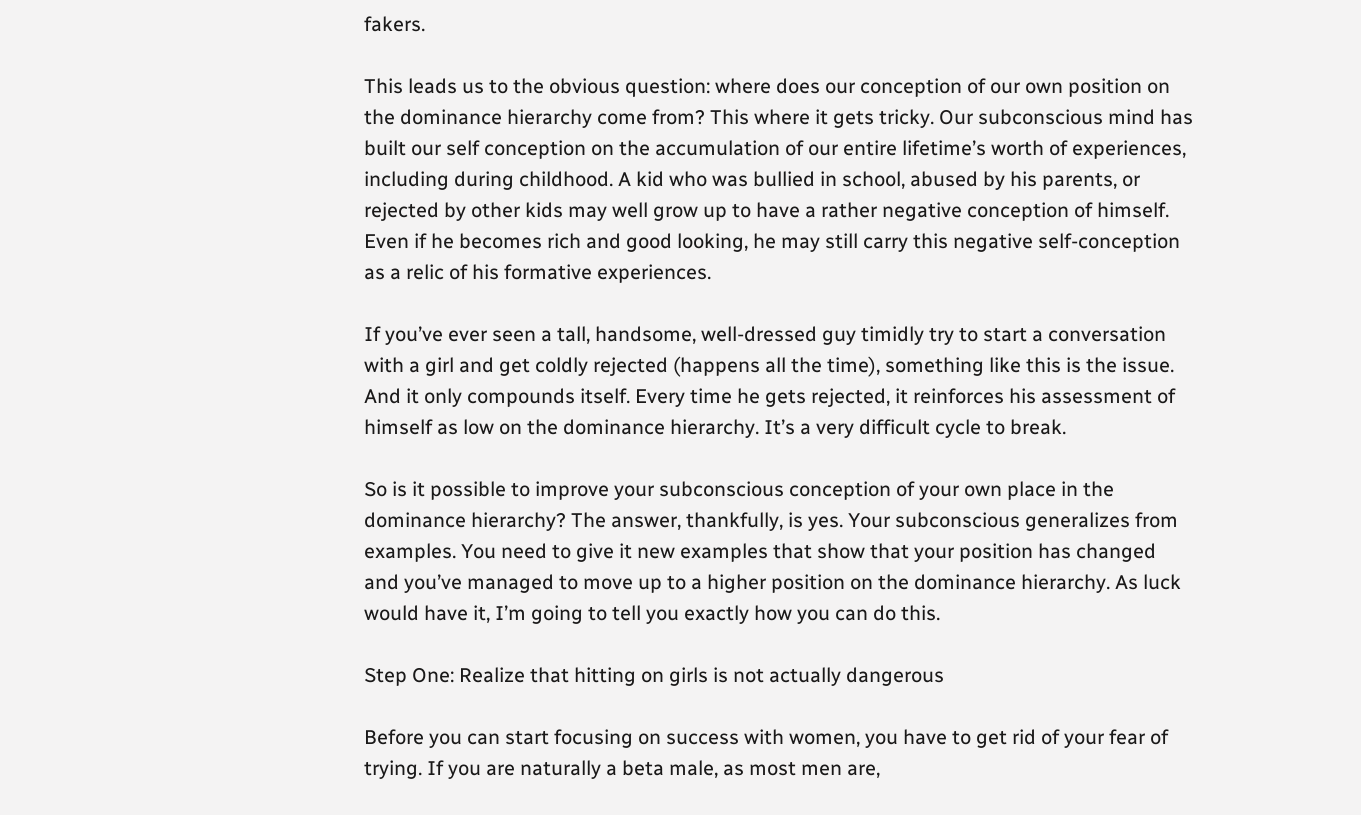fakers.

This leads us to the obvious question: where does our conception of our own position on the dominance hierarchy come from? This where it gets tricky. Our subconscious mind has built our self conception on the accumulation of our entire lifetime’s worth of experiences, including during childhood. A kid who was bullied in school, abused by his parents, or rejected by other kids may well grow up to have a rather negative conception of himself. Even if he becomes rich and good looking, he may still carry this negative self-conception as a relic of his formative experiences.

If you’ve ever seen a tall, handsome, well-dressed guy timidly try to start a conversation with a girl and get coldly rejected (happens all the time), something like this is the issue. And it only compounds itself. Every time he gets rejected, it reinforces his assessment of himself as low on the dominance hierarchy. It’s a very difficult cycle to break.

So is it possible to improve your subconscious conception of your own place in the dominance hierarchy? The answer, thankfully, is yes. Your subconscious generalizes from examples. You need to give it new examples that show that your position has changed and you’ve managed to move up to a higher position on the dominance hierarchy. As luck would have it, I’m going to tell you exactly how you can do this.

Step One: Realize that hitting on girls is not actually dangerous

Before you can start focusing on success with women, you have to get rid of your fear of trying. If you are naturally a beta male, as most men are,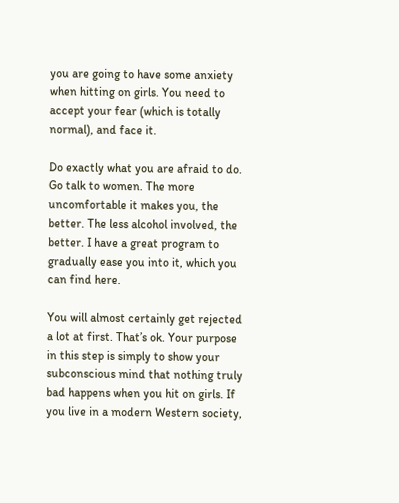you are going to have some anxiety when hitting on girls. You need to accept your fear (which is totally normal), and face it.

Do exactly what you are afraid to do. Go talk to women. The more uncomfortable it makes you, the better. The less alcohol involved, the better. I have a great program to gradually ease you into it, which you can find here.

You will almost certainly get rejected a lot at first. That’s ok. Your purpose in this step is simply to show your subconscious mind that nothing truly bad happens when you hit on girls. If you live in a modern Western society,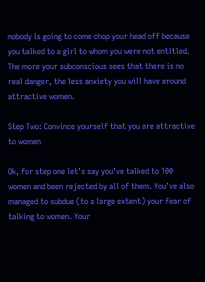nobody is going to come chop your head off because you talked to a girl to whom you were not entitled. The more your subconscious sees that there is no real danger, the less anxiety you will have around attractive women.

Step Two: Convince yourself that you are attractive to women

Ok, for step one let’s say you’ve talked to 100 women and been rejected by all of them. You’ve also managed to subdue (to a large extent) your fear of talking to women. Your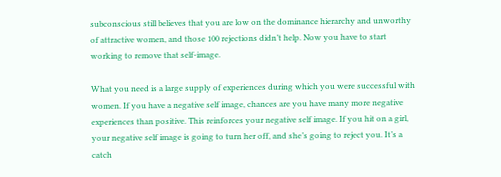subconscious still believes that you are low on the dominance hierarchy and unworthy of attractive women, and those 100 rejections didn’t help. Now you have to start working to remove that self-image.

What you need is a large supply of experiences during which you were successful with women. If you have a negative self image, chances are you have many more negative experiences than positive. This reinforces your negative self image. If you hit on a girl, your negative self image is going to turn her off, and she’s going to reject you. It’s a catch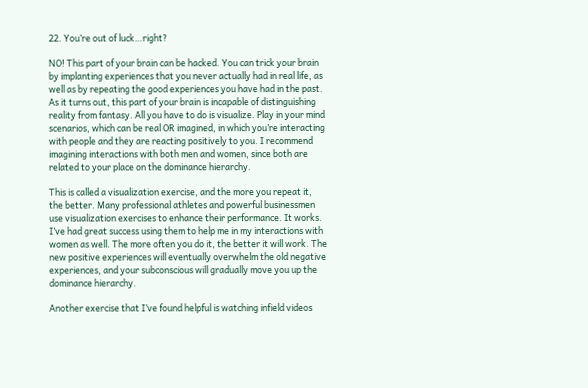22. You’re out of luck…right?

NO! This part of your brain can be hacked. You can trick your brain by implanting experiences that you never actually had in real life, as well as by repeating the good experiences you have had in the past. As it turns out, this part of your brain is incapable of distinguishing reality from fantasy. All you have to do is visualize. Play in your mind scenarios, which can be real OR imagined, in which you’re interacting with people and they are reacting positively to you. I recommend imagining interactions with both men and women, since both are related to your place on the dominance hierarchy.

This is called a visualization exercise, and the more you repeat it, the better. Many professional athletes and powerful businessmen use visualization exercises to enhance their performance. It works. I’ve had great success using them to help me in my interactions with women as well. The more often you do it, the better it will work. The new positive experiences will eventually overwhelm the old negative experiences, and your subconscious will gradually move you up the dominance hierarchy.

Another exercise that I’ve found helpful is watching infield videos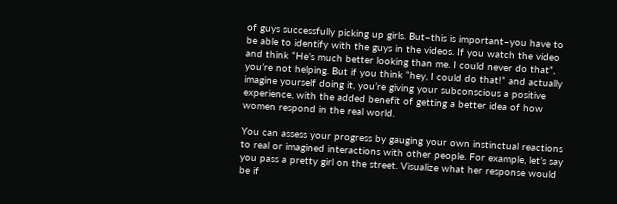of guys successfully picking up girls. But–this is important–you have to be able to identify with the guys in the videos. If you watch the video and think “He’s much better looking than me. I could never do that”, you’re not helping. But if you think “hey, I could do that!” and actually imagine yourself doing it, you’re giving your subconscious a positive experience, with the added benefit of getting a better idea of how women respond in the real world.

You can assess your progress by gauging your own instinctual reactions to real or imagined interactions with other people. For example, let’s say you pass a pretty girl on the street. Visualize what her response would be if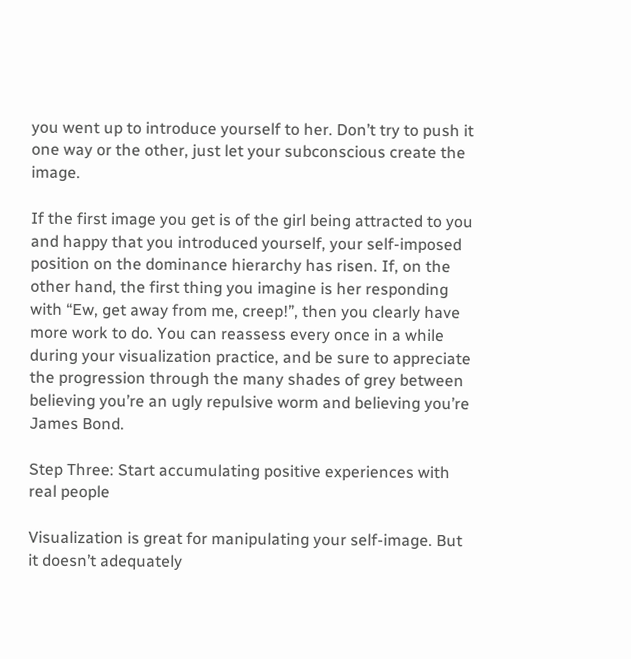you went up to introduce yourself to her. Don’t try to push it one way or the other, just let your subconscious create the image.

If the first image you get is of the girl being attracted to you and happy that you introduced yourself, your self-imposed position on the dominance hierarchy has risen. If, on the other hand, the first thing you imagine is her responding with “Ew, get away from me, creep!”, then you clearly have more work to do. You can reassess every once in a while during your visualization practice, and be sure to appreciate the progression through the many shades of grey between believing you’re an ugly repulsive worm and believing you’re James Bond.

Step Three: Start accumulating positive experiences with real people

Visualization is great for manipulating your self-image. But it doesn’t adequately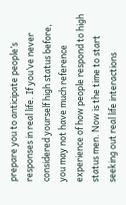prepare you to anticipate people’s responses in real life. If you’ve never considered yourself high status before, you may not have much reference experience of how people respond to high status men. Now is the time to start seeking out real life interactions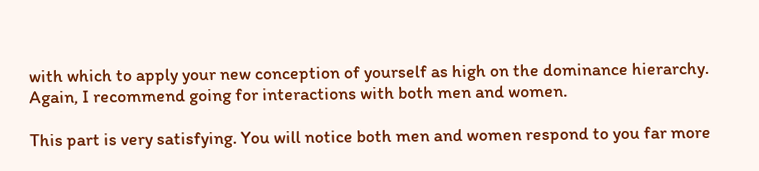with which to apply your new conception of yourself as high on the dominance hierarchy. Again, I recommend going for interactions with both men and women.

This part is very satisfying. You will notice both men and women respond to you far more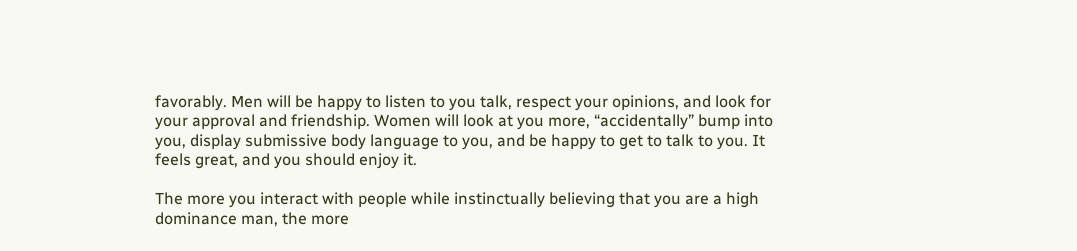favorably. Men will be happy to listen to you talk, respect your opinions, and look for your approval and friendship. Women will look at you more, “accidentally” bump into you, display submissive body language to you, and be happy to get to talk to you. It feels great, and you should enjoy it.

The more you interact with people while instinctually believing that you are a high dominance man, the more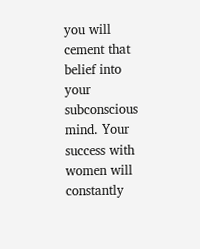you will cement that belief into your subconscious mind. Your success with women will constantly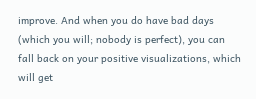improve. And when you do have bad days (which you will; nobody is perfect), you can fall back on your positive visualizations, which will get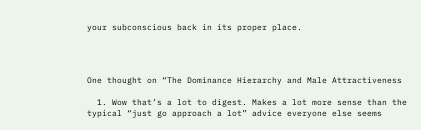your subconscious back in its proper place.




One thought on “The Dominance Hierarchy and Male Attractiveness

  1. Wow that’s a lot to digest. Makes a lot more sense than the typical “just go approach a lot” advice everyone else seems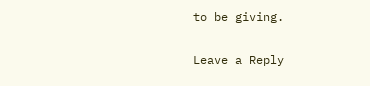to be giving.

Leave a Reply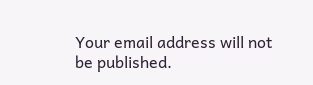Your email address will not be published.